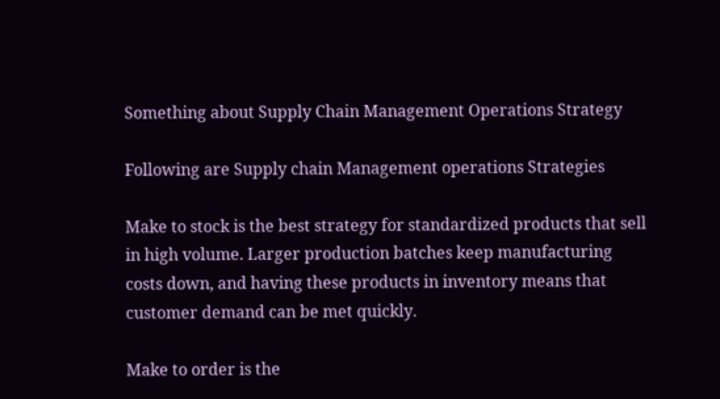Something about Supply Chain Management Operations Strategy

Following are Supply chain Management operations Strategies

Make to stock is the best strategy for standardized products that sell in high volume. Larger production batches keep manufacturing costs down, and having these products in inventory means that customer demand can be met quickly.

Make to order is the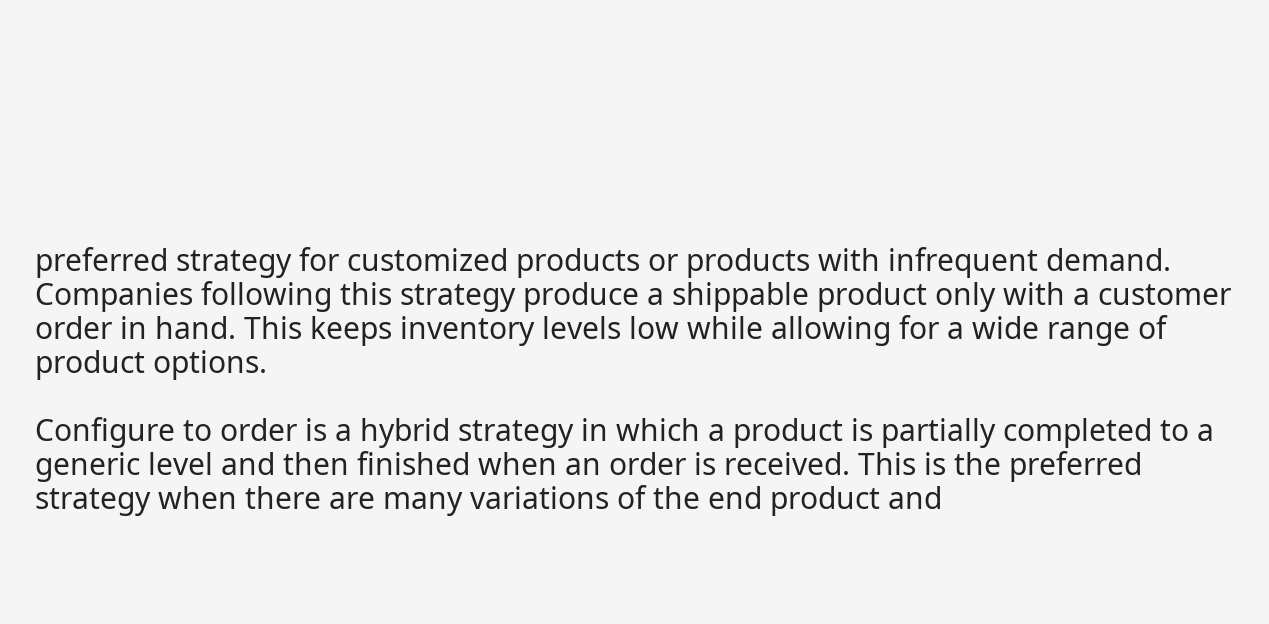preferred strategy for customized products or products with infrequent demand. Companies following this strategy produce a shippable product only with a customer order in hand. This keeps inventory levels low while allowing for a wide range of product options.

Configure to order is a hybrid strategy in which a product is partially completed to a generic level and then finished when an order is received. This is the preferred strategy when there are many variations of the end product and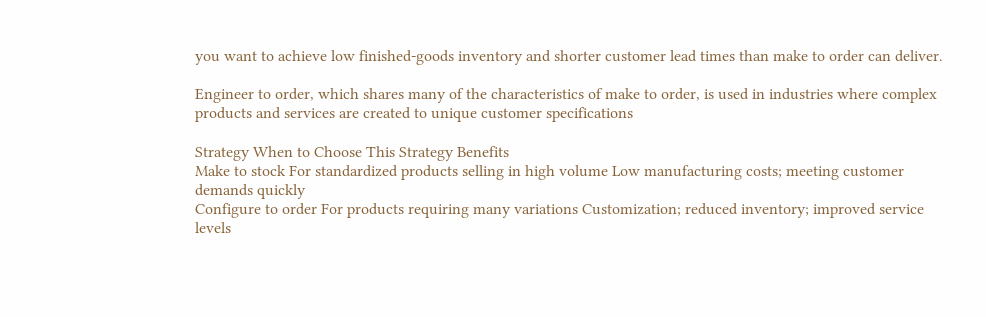you want to achieve low finished-goods inventory and shorter customer lead times than make to order can deliver.

Engineer to order, which shares many of the characteristics of make to order, is used in industries where complex products and services are created to unique customer specifications

Strategy When to Choose This Strategy Benefits
Make to stock For standardized products selling in high volume Low manufacturing costs; meeting customer demands quickly
Configure to order For products requiring many variations Customization; reduced inventory; improved service levels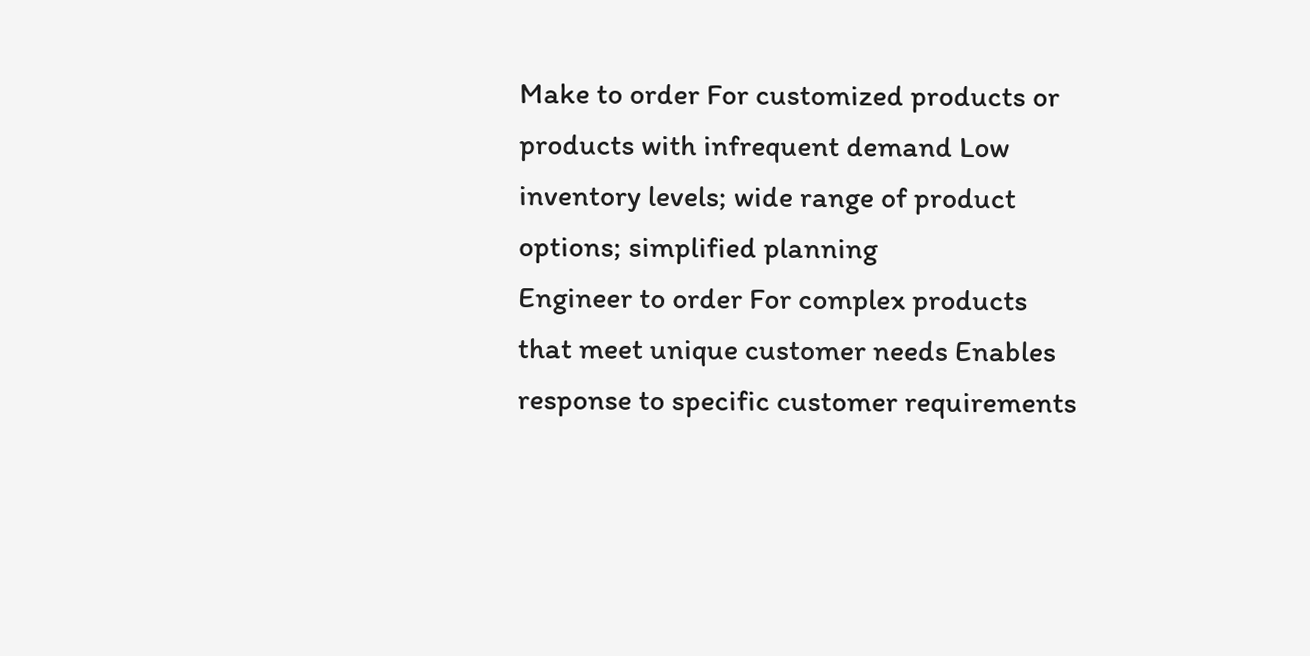Make to order For customized products or products with infrequent demand Low inventory levels; wide range of product options; simplified planning
Engineer to order For complex products that meet unique customer needs Enables response to specific customer requirements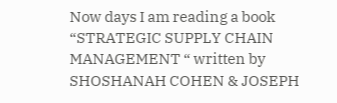Now days I am reading a book “STRATEGIC SUPPLY CHAIN MANAGEMENT “ written by SHOSHANAH COHEN & JOSEPH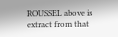ROUSSEL above is extract from that